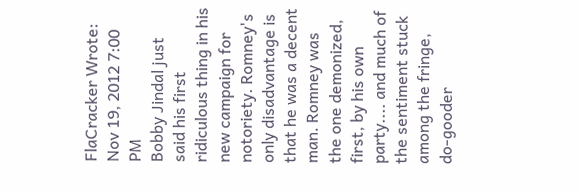FlaCracker Wrote:
Nov 19, 2012 7:00 PM
Bobby Jindal just said his first ridiculous thing in his new campaign for notoriety. Romney's only disadvantage is that he was a decent man. Romney was the one demonized, first, by his own party.... and much of the sentiment stuck among the fringe, do-gooder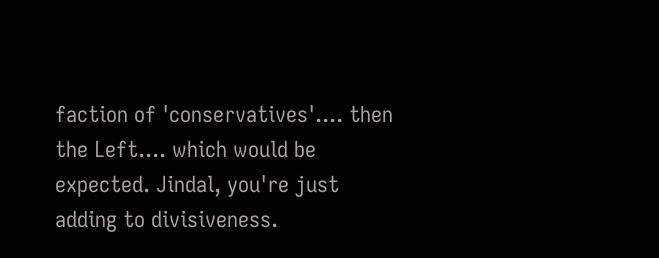faction of 'conservatives'.... then the Left.... which would be expected. Jindal, you're just adding to divisiveness.